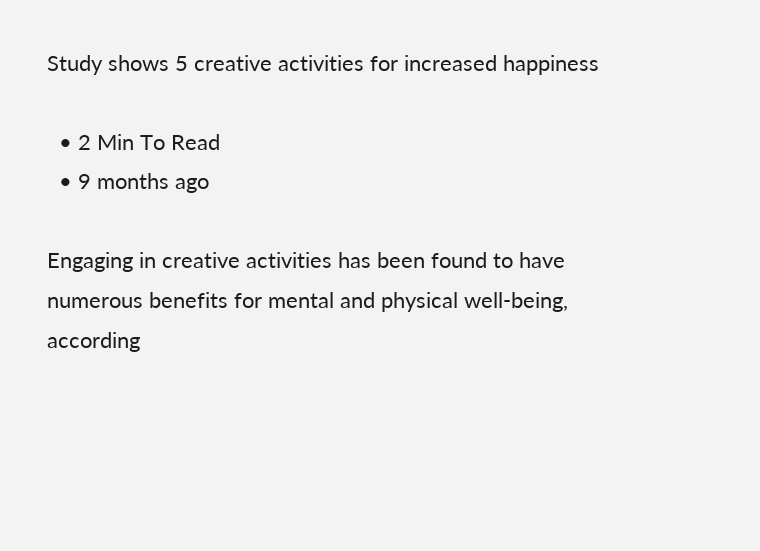Study shows 5 creative activities for increased happiness

  • 2 Min To Read
  • 9 months ago

Engaging in creative activities has been found to have numerous benefits for mental and physical well-being, according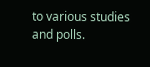to various studies and polls.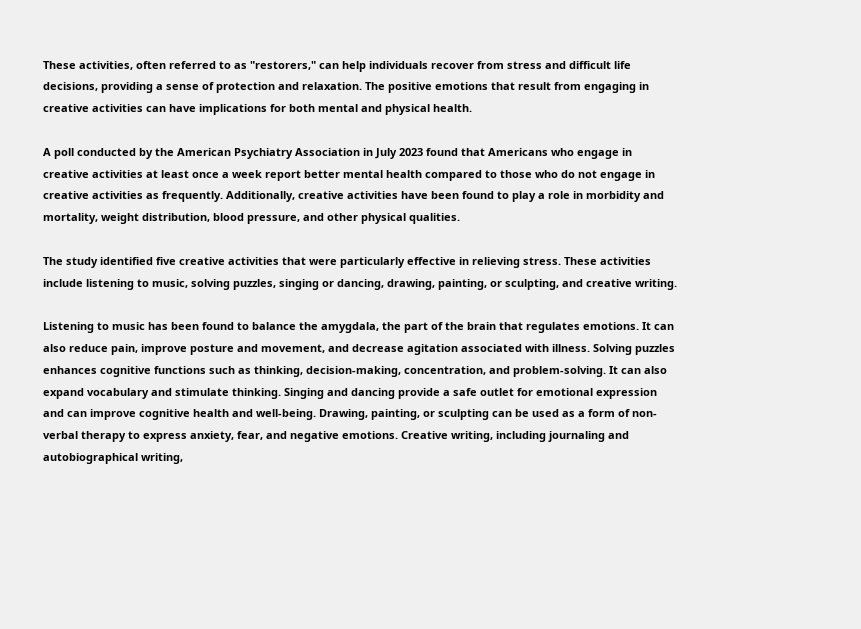These activities, often referred to as "restorers," can help individuals recover from stress and difficult life decisions, providing a sense of protection and relaxation. The positive emotions that result from engaging in creative activities can have implications for both mental and physical health.

A poll conducted by the American Psychiatry Association in July 2023 found that Americans who engage in creative activities at least once a week report better mental health compared to those who do not engage in creative activities as frequently. Additionally, creative activities have been found to play a role in morbidity and mortality, weight distribution, blood pressure, and other physical qualities.

The study identified five creative activities that were particularly effective in relieving stress. These activities include listening to music, solving puzzles, singing or dancing, drawing, painting, or sculpting, and creative writing.

Listening to music has been found to balance the amygdala, the part of the brain that regulates emotions. It can also reduce pain, improve posture and movement, and decrease agitation associated with illness. Solving puzzles enhances cognitive functions such as thinking, decision-making, concentration, and problem-solving. It can also expand vocabulary and stimulate thinking. Singing and dancing provide a safe outlet for emotional expression and can improve cognitive health and well-being. Drawing, painting, or sculpting can be used as a form of non-verbal therapy to express anxiety, fear, and negative emotions. Creative writing, including journaling and autobiographical writing,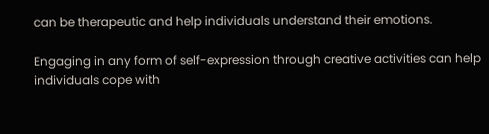can be therapeutic and help individuals understand their emotions.

Engaging in any form of self-expression through creative activities can help individuals cope with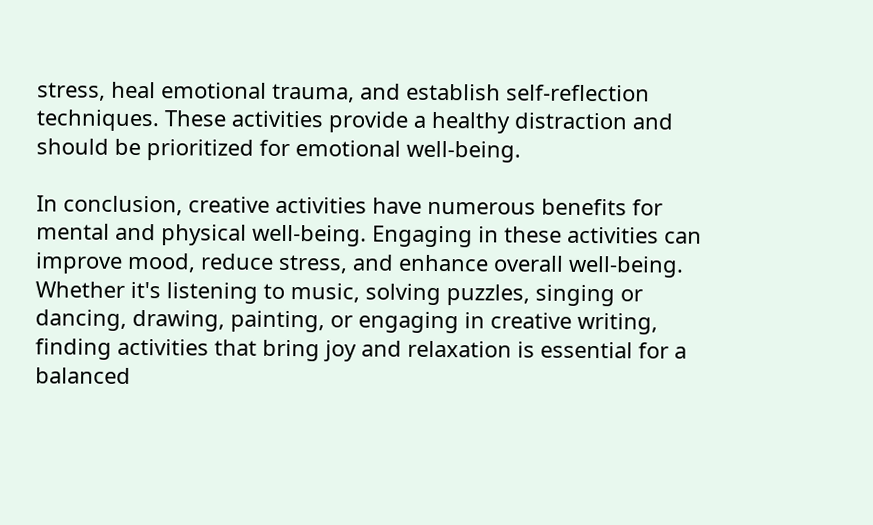stress, heal emotional trauma, and establish self-reflection techniques. These activities provide a healthy distraction and should be prioritized for emotional well-being.

In conclusion, creative activities have numerous benefits for mental and physical well-being. Engaging in these activities can improve mood, reduce stress, and enhance overall well-being. Whether it's listening to music, solving puzzles, singing or dancing, drawing, painting, or engaging in creative writing, finding activities that bring joy and relaxation is essential for a balanced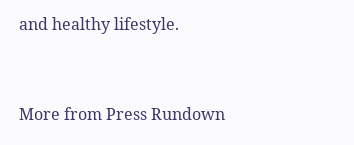and healthy lifestyle.


More from Press Rundown